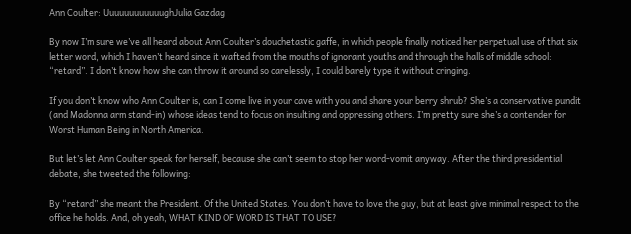Ann Coulter: UuuuuuuuuuuughJulia Gazdag

By now I’m sure we’ve all heard about Ann Coulter’s douchetastic gaffe, in which people finally noticed her perpetual use of that six letter word, which I haven’t heard since it wafted from the mouths of ignorant youths and through the halls of middle school: “retard”. I don’t know how she can throw it around so carelessly, I could barely type it without cringing.

If you don’t know who Ann Coulter is, can I come live in your cave with you and share your berry shrub? She’s a conservative pundit (and Madonna arm stand-in) whose ideas tend to focus on insulting and oppressing others. I’m pretty sure she’s a contender for Worst Human Being in North America.

But let’s let Ann Coulter speak for herself, because she can’t seem to stop her word-vomit anyway. After the third presidential debate, she tweeted the following:

By “retard” she meant the President. Of the United States. You don’t have to love the guy, but at least give minimal respect to the office he holds. And, oh yeah, WHAT KIND OF WORD IS THAT TO USE?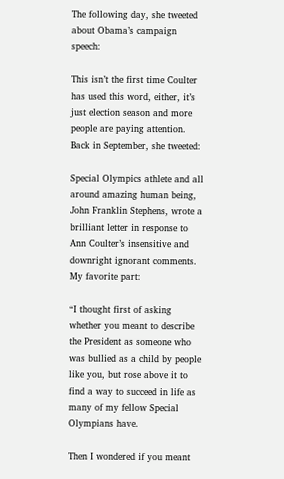The following day, she tweeted about Obama’s campaign speech:

This isn’t the first time Coulter has used this word, either, it’s just election season and more people are paying attention. Back in September, she tweeted:

Special Olympics athlete and all around amazing human being, John Franklin Stephens, wrote a brilliant letter in response to Ann Coulter’s insensitive and downright ignorant comments. My favorite part:

“I thought first of asking whether you meant to describe the President as someone who was bullied as a child by people like you, but rose above it to find a way to succeed in life as many of my fellow Special Olympians have.

Then I wondered if you meant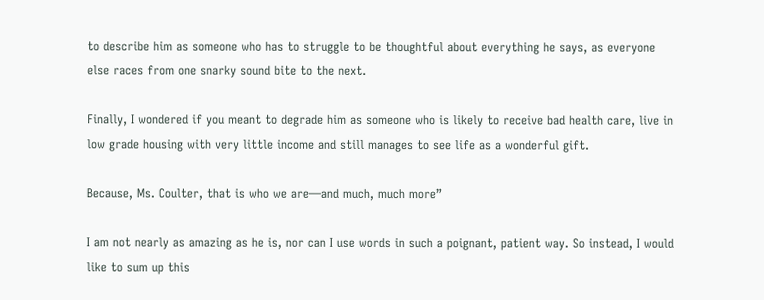to describe him as someone who has to struggle to be thoughtful about everything he says, as everyone else races from one snarky sound bite to the next.

Finally, I wondered if you meant to degrade him as someone who is likely to receive bad health care, live in low grade housing with very little income and still manages to see life as a wonderful gift.

Because, Ms. Coulter, that is who we are—and much, much more”

I am not nearly as amazing as he is, nor can I use words in such a poignant, patient way. So instead, I would like to sum up this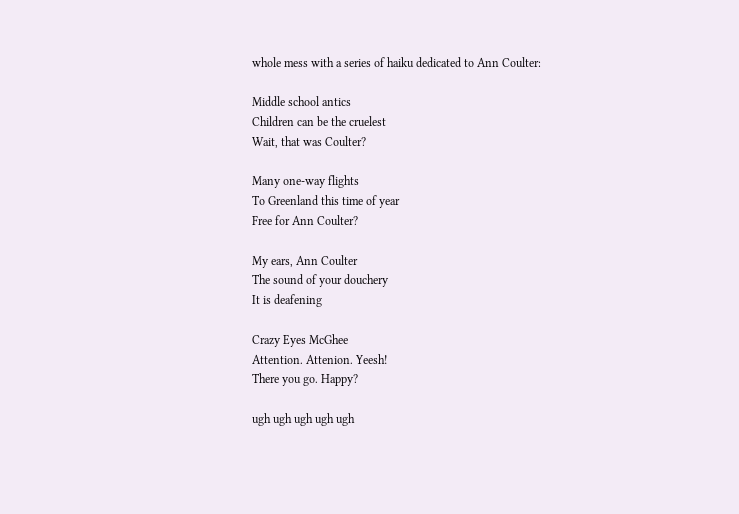whole mess with a series of haiku dedicated to Ann Coulter:

Middle school antics
Children can be the cruelest
Wait, that was Coulter?

Many one-way flights
To Greenland this time of year
Free for Ann Coulter?

My ears, Ann Coulter
The sound of your douchery
It is deafening

Crazy Eyes McGhee
Attention. Attenion. Yeesh!
There you go. Happy?

ugh ugh ugh ugh ugh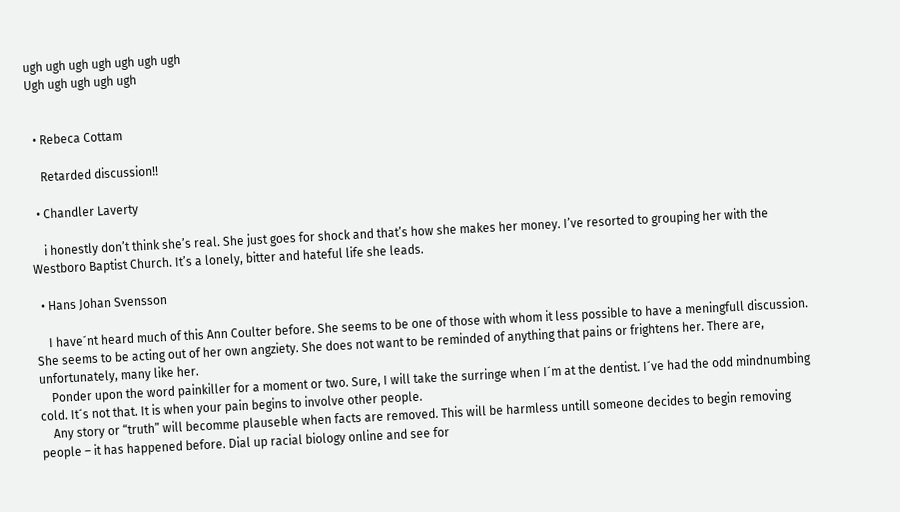ugh ugh ugh ugh ugh ugh ugh
Ugh ugh ugh ugh ugh


  • Rebeca Cottam

    Retarded discussion!!

  • Chandler Laverty

    i honestly don’t think she’s real. She just goes for shock and that’s how she makes her money. I’ve resorted to grouping her with the Westboro Baptist Church. It’s a lonely, bitter and hateful life she leads.

  • Hans Johan Svensson

    I have´nt heard much of this Ann Coulter before. She seems to be one of those with whom it less possible to have a meningfull discussion. She seems to be acting out of her own angziety. She does not want to be reminded of anything that pains or frightens her. There are, unfortunately, many like her.
    Ponder upon the word painkiller for a moment or two. Sure, I will take the surringe when I´m at the dentist. I´ve had the odd mindnumbing cold. It´s not that. It is when your pain begins to involve other people.
    Any story or “truth” will becomme plauseble when facts are removed. This will be harmless untill someone decides to begin removing people – it has happened before. Dial up racial biology online and see for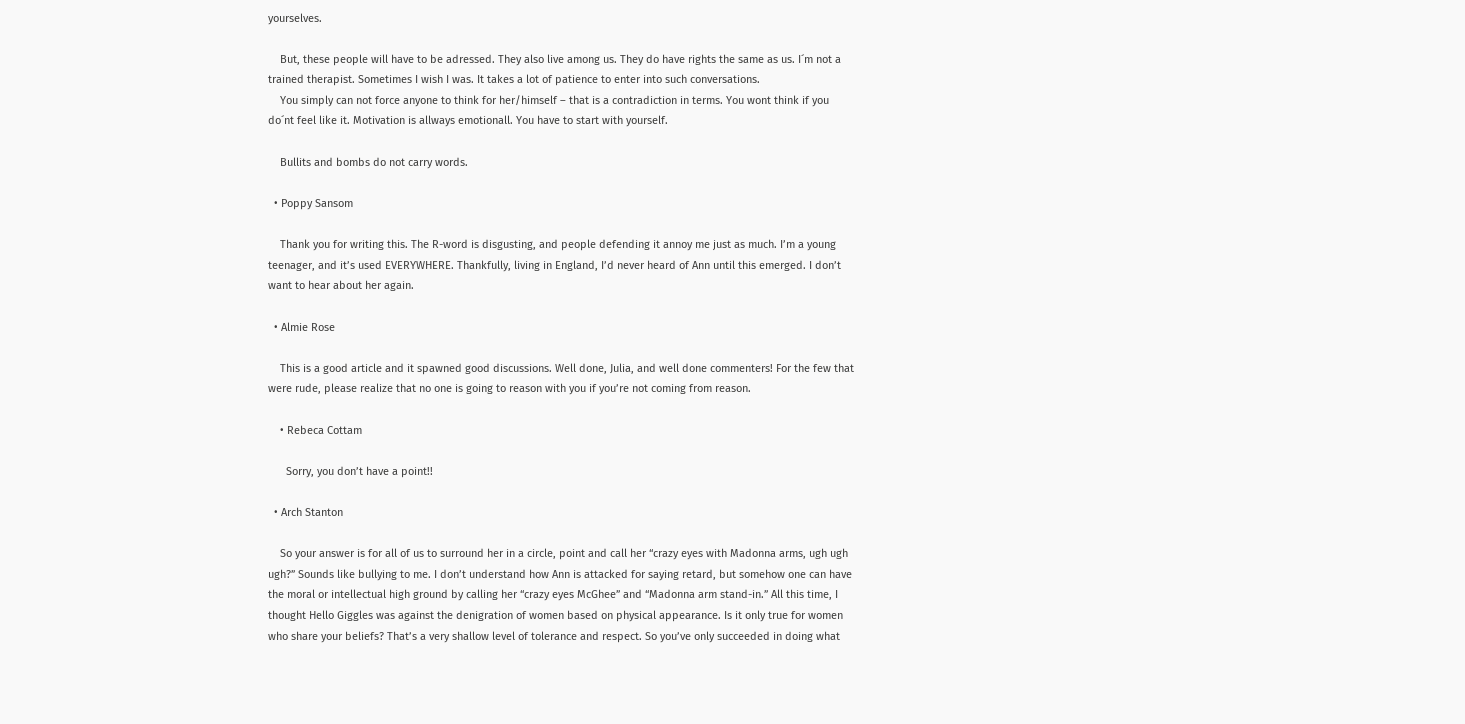yourselves.

    But, these people will have to be adressed. They also live among us. They do have rights the same as us. I´m not a trained therapist. Sometimes I wish I was. It takes a lot of patience to enter into such conversations.
    You simply can not force anyone to think for her/himself – that is a contradiction in terms. You wont think if you do´nt feel like it. Motivation is allways emotionall. You have to start with yourself.

    Bullits and bombs do not carry words.

  • Poppy Sansom

    Thank you for writing this. The R-word is disgusting, and people defending it annoy me just as much. I’m a young teenager, and it’s used EVERYWHERE. Thankfully, living in England, I’d never heard of Ann until this emerged. I don’t want to hear about her again.

  • Almie Rose

    This is a good article and it spawned good discussions. Well done, Julia, and well done commenters! For the few that were rude, please realize that no one is going to reason with you if you’re not coming from reason.

    • Rebeca Cottam

      Sorry, you don’t have a point!!

  • Arch Stanton

    So your answer is for all of us to surround her in a circle, point and call her “crazy eyes with Madonna arms, ugh ugh ugh?” Sounds like bullying to me. I don’t understand how Ann is attacked for saying retard, but somehow one can have the moral or intellectual high ground by calling her “crazy eyes McGhee” and “Madonna arm stand-in.” All this time, I thought Hello Giggles was against the denigration of women based on physical appearance. Is it only true for women who share your beliefs? That’s a very shallow level of tolerance and respect. So you’ve only succeeded in doing what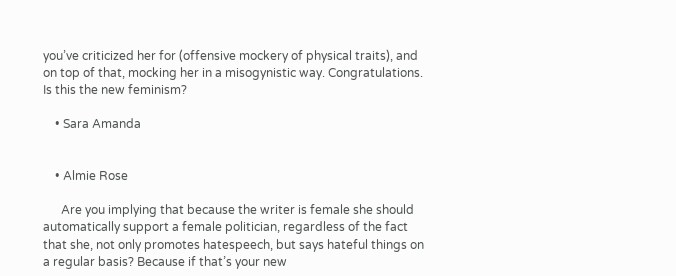you’ve criticized her for (offensive mockery of physical traits), and on top of that, mocking her in a misogynistic way. Congratulations. Is this the new feminism?

    • Sara Amanda


    • Almie Rose

      Are you implying that because the writer is female she should automatically support a female politician, regardless of the fact that she, not only promotes hatespeech, but says hateful things on a regular basis? Because if that’s your new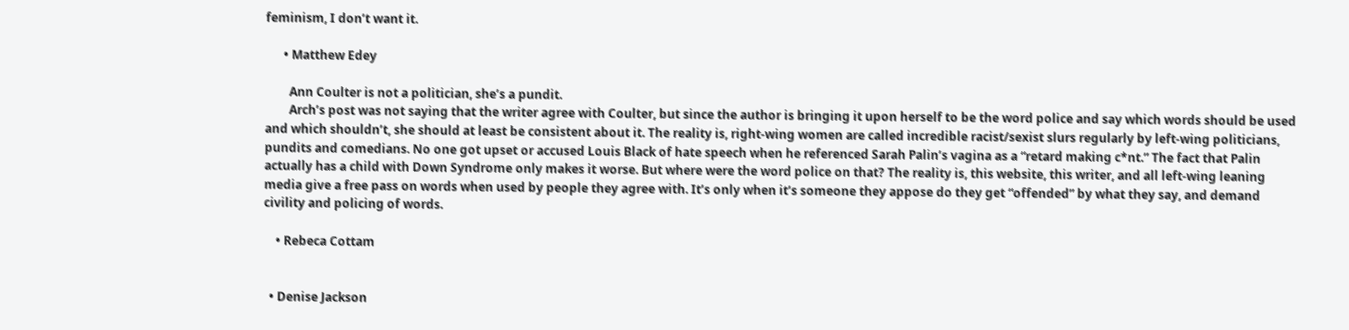feminism, I don’t want it.

      • Matthew Edey

        Ann Coulter is not a politician, she’s a pundit.
        Arch’s post was not saying that the writer agree with Coulter, but since the author is bringing it upon herself to be the word police and say which words should be used and which shouldn’t, she should at least be consistent about it. The reality is, right-wing women are called incredible racist/sexist slurs regularly by left-wing politicians, pundits and comedians. No one got upset or accused Louis Black of hate speech when he referenced Sarah Palin’s vagina as a “retard making c*nt.” The fact that Palin actually has a child with Down Syndrome only makes it worse. But where were the word police on that? The reality is, this website, this writer, and all left-wing leaning media give a free pass on words when used by people they agree with. It’s only when it’s someone they appose do they get “offended” by what they say, and demand civility and policing of words.

    • Rebeca Cottam


  • Denise Jackson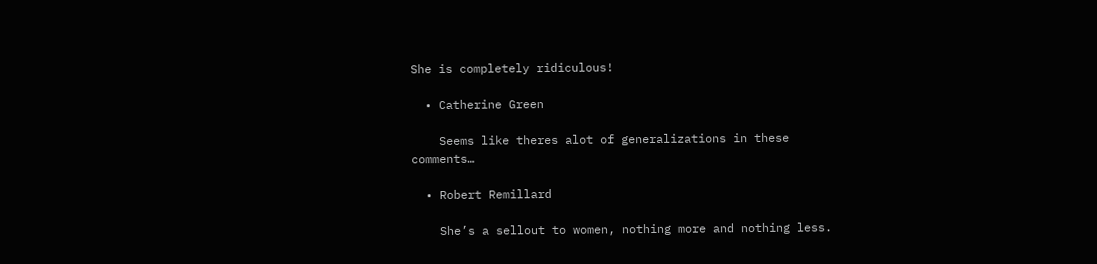She is completely ridiculous!

  • Catherine Green

    Seems like theres alot of generalizations in these comments…

  • Robert Remillard

    She’s a sellout to women, nothing more and nothing less.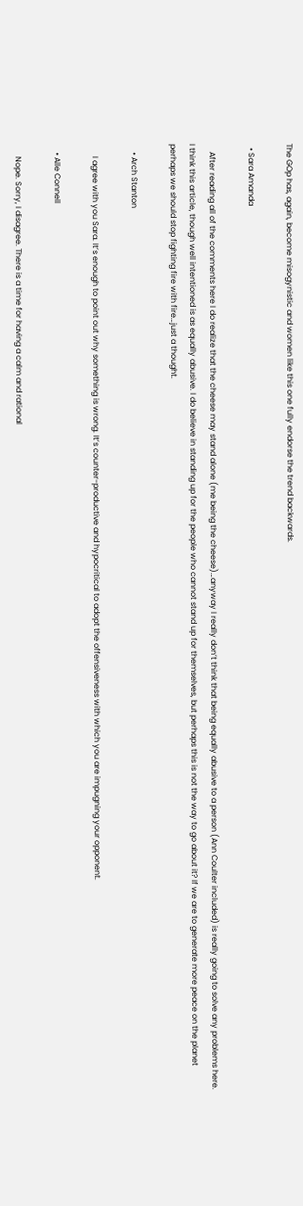The GOp has, again, become misogynistic and women like this one fully endorse the trend backwards.

  • Sara Amanda

    After reading all of the comments here I do realize that the cheese may stand alone (me being the cheese)…anyway I really don’t think that being equally abusive to a person (Ann Coulter included) is really going to solve any problems here. I think this article, though well intentioned is as equally abusive. I do believe in standing up for the people who cannot stand up for themselves, but perhaps this is not the way to go about it? If we are to generate more peace on the planet perhaps we should stop fighting fire with fire…just a thought.

    • Arch Stanton

      I agree with you Sara. It’s enough to point out why something is wrong. It’s counter-productive and hypocritical to adopt the offensiveness with which you are impugning your opponent.

    • Alle Connell

      Nope. Sorry, I disagree. There is a time for having a calm and rational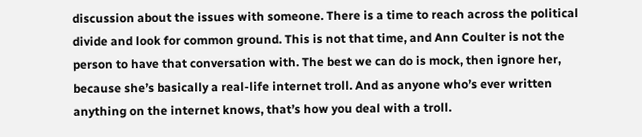discussion about the issues with someone. There is a time to reach across the political divide and look for common ground. This is not that time, and Ann Coulter is not the person to have that conversation with. The best we can do is mock, then ignore her, because she’s basically a real-life internet troll. And as anyone who’s ever written anything on the internet knows, that’s how you deal with a troll.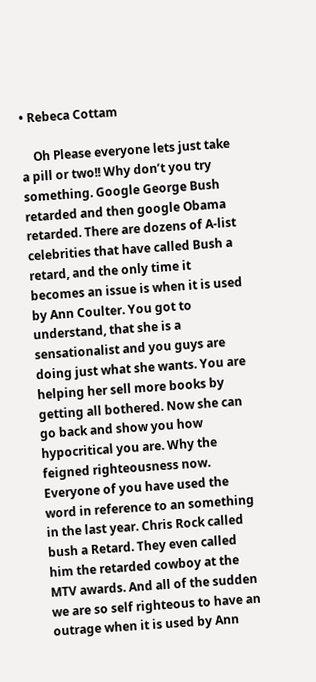• Rebeca Cottam

    Oh Please everyone lets just take a pill or two!! Why don’t you try something. Google George Bush retarded and then google Obama retarded. There are dozens of A-list celebrities that have called Bush a retard, and the only time it becomes an issue is when it is used by Ann Coulter. You got to understand, that she is a sensationalist and you guys are doing just what she wants. You are helping her sell more books by getting all bothered. Now she can go back and show you how hypocritical you are. Why the feigned righteousness now. Everyone of you have used the word in reference to an something in the last year. Chris Rock called bush a Retard. They even called him the retarded cowboy at the MTV awards. And all of the sudden we are so self righteous to have an outrage when it is used by Ann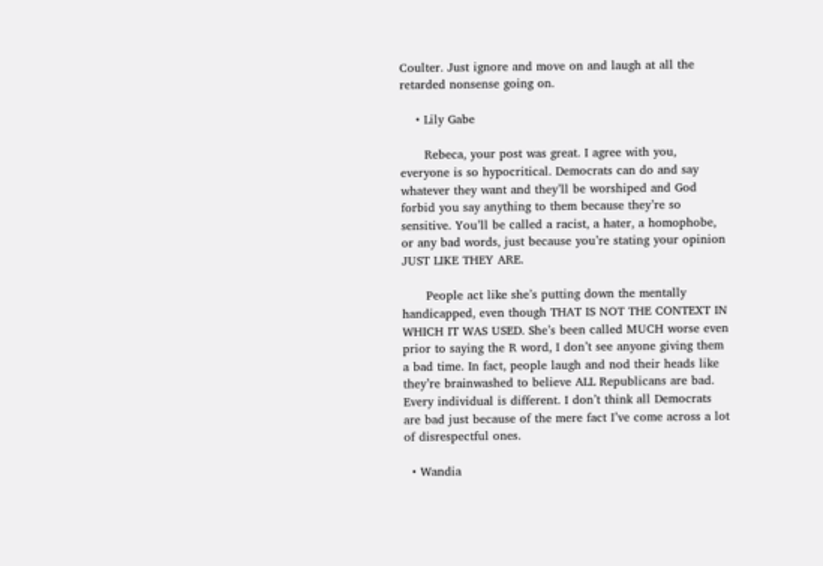Coulter. Just ignore and move on and laugh at all the retarded nonsense going on.

    • Lily Gabe

      Rebeca, your post was great. I agree with you, everyone is so hypocritical. Democrats can do and say whatever they want and they’ll be worshiped and God forbid you say anything to them because they’re so sensitive. You’ll be called a racist, a hater, a homophobe, or any bad words, just because you’re stating your opinion JUST LIKE THEY ARE.

      People act like she’s putting down the mentally handicapped, even though THAT IS NOT THE CONTEXT IN WHICH IT WAS USED. She’s been called MUCH worse even prior to saying the R word, I don’t see anyone giving them a bad time. In fact, people laugh and nod their heads like they’re brainwashed to believe ALL Republicans are bad. Every individual is different. I don’t think all Democrats are bad just because of the mere fact I’ve come across a lot of disrespectful ones.

  • Wandia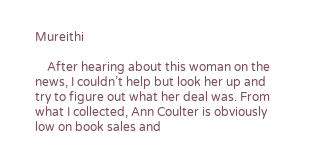Mureithi

    After hearing about this woman on the news, I couldn’t help but look her up and try to figure out what her deal was. From what I collected, Ann Coulter is obviously low on book sales and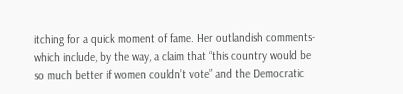itching for a quick moment of fame. Her outlandish comments- which include, by the way, a claim that “this country would be so much better if women couldn’t vote” and the Democratic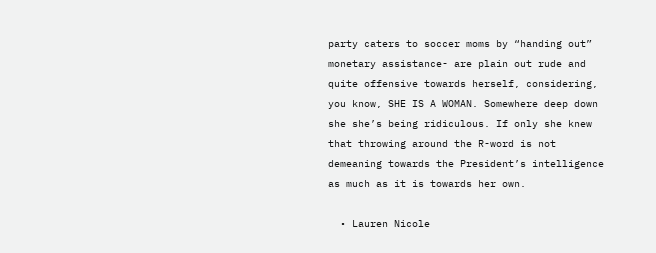party caters to soccer moms by “handing out” monetary assistance- are plain out rude and quite offensive towards herself, considering, you know, SHE IS A WOMAN. Somewhere deep down she she’s being ridiculous. If only she knew that throwing around the R-word is not demeaning towards the President’s intelligence as much as it is towards her own.

  • Lauren Nicole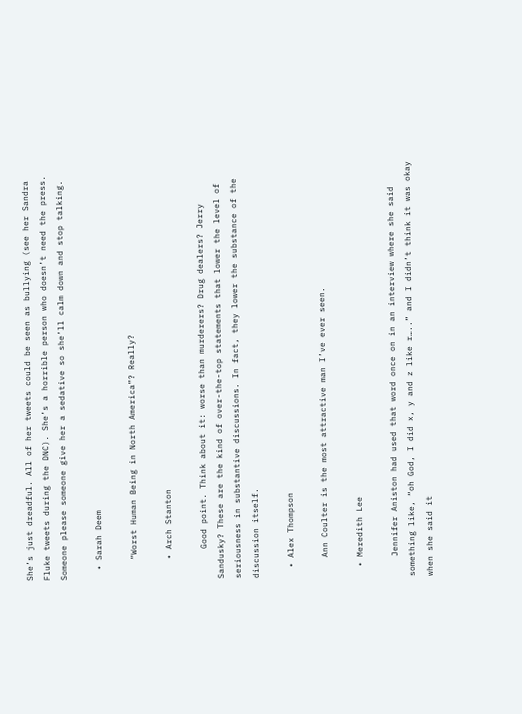She’s just dreadful. All of her tweets could be seen as bullying (see her Sandra Fluke tweets during the DNC). She’s a horrible person who doesn’t need the press. Someone please someone give her a sedative so she’ll calm down and stop talking.

  • Sarah Deem

    “Worst Human Being in North America”? Really?

    • Arch Stanton

      Good point. Think about it: worse than murderers? Drug dealers? Jerry Sandusky? These are the kind of over-the-top statements that lower the level of seriousness in substantive discussions. In fact, they lower the substance of the discussion itself.

  • Alex Thompson

    Ann Coulter is the most attractive man I’ve ever seen.

  • Meredith Lee

    Jennifer Aniston had used that word once on in an interview where she said something like, “oh God, I did x, y and z like r…..” and I didn’t think it was okay when she said it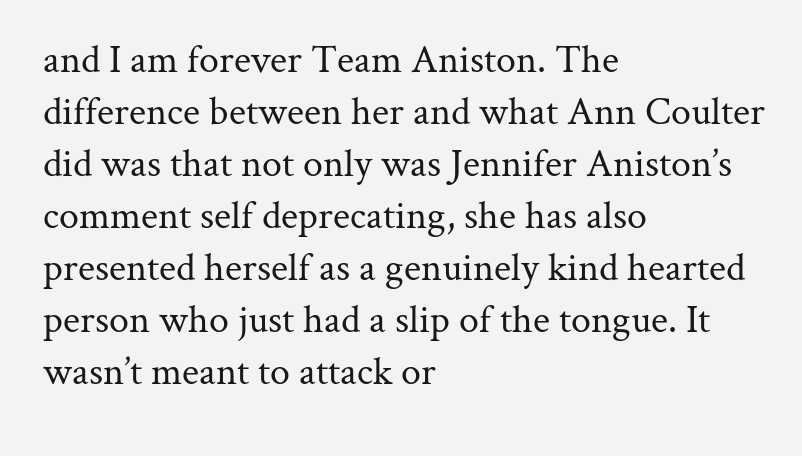and I am forever Team Aniston. The difference between her and what Ann Coulter did was that not only was Jennifer Aniston’s comment self deprecating, she has also presented herself as a genuinely kind hearted person who just had a slip of the tongue. It wasn’t meant to attack or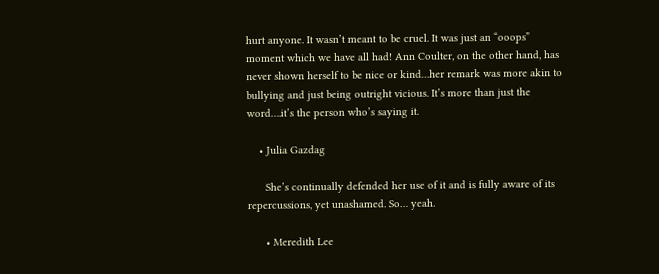hurt anyone. It wasn’t meant to be cruel. It was just an “ooops” moment which we have all had! Ann Coulter, on the other hand, has never shown herself to be nice or kind…her remark was more akin to bullying and just being outright vicious. It’s more than just the word….it’s the person who’s saying it.

    • Julia Gazdag

      She’s continually defended her use of it and is fully aware of its repercussions, yet unashamed. So… yeah.

      • Meredith Lee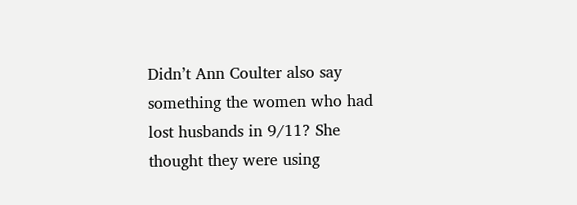Didn’t Ann Coulter also say something the women who had lost husbands in 9/11? She thought they were using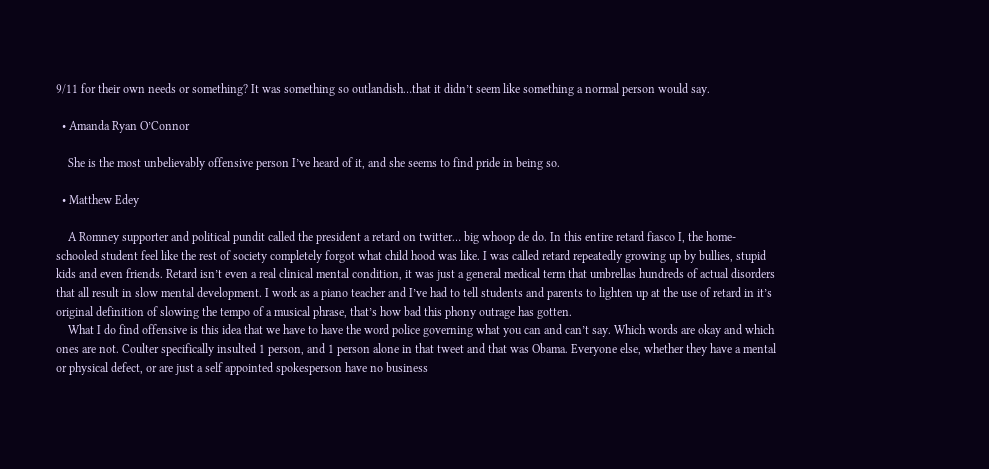9/11 for their own needs or something? It was something so outlandish…that it didn’t seem like something a normal person would say.

  • Amanda Ryan O’Connor

    She is the most unbelievably offensive person I’ve heard of it, and she seems to find pride in being so.

  • Matthew Edey

    A Romney supporter and political pundit called the president a retard on twitter… big whoop de do. In this entire retard fiasco I, the home-schooled student feel like the rest of society completely forgot what child hood was like. I was called retard repeatedly growing up by bullies, stupid kids and even friends. Retard isn’t even a real clinical mental condition, it was just a general medical term that umbrellas hundreds of actual disorders that all result in slow mental development. I work as a piano teacher and I’ve had to tell students and parents to lighten up at the use of retard in it’s original definition of slowing the tempo of a musical phrase, that’s how bad this phony outrage has gotten.
    What I do find offensive is this idea that we have to have the word police governing what you can and can’t say. Which words are okay and which ones are not. Coulter specifically insulted 1 person, and 1 person alone in that tweet and that was Obama. Everyone else, whether they have a mental or physical defect, or are just a self appointed spokesperson have no business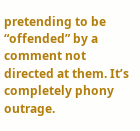pretending to be “offended” by a comment not directed at them. It’s completely phony outrage.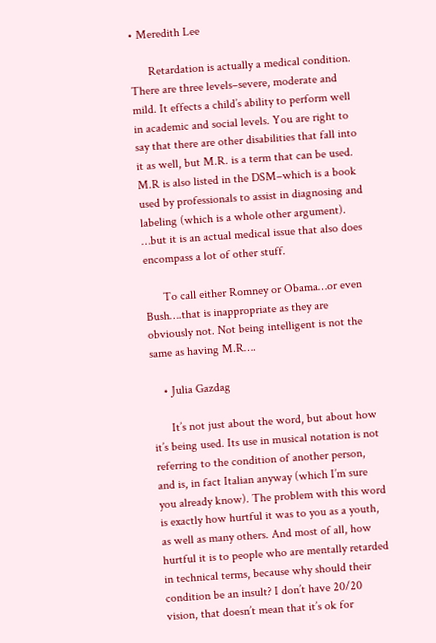• Meredith Lee

      Retardation is actually a medical condition. There are three levels–severe, moderate and mild. It effects a child’s ability to perform well in academic and social levels. You are right to say that there are other disabilities that fall into it as well, but M.R. is a term that can be used. M.R is also listed in the DSM–which is a book used by professionals to assist in diagnosing and labeling (which is a whole other argument). …but it is an actual medical issue that also does encompass a lot of other stuff.

      To call either Romney or Obama…or even Bush….that is inappropriate as they are obviously not. Not being intelligent is not the same as having M.R….

    • Julia Gazdag

      It’s not just about the word, but about how it’s being used. Its use in musical notation is not referring to the condition of another person, and is, in fact Italian anyway (which I’m sure you already know). The problem with this word is exactly how hurtful it was to you as a youth, as well as many others. And most of all, how hurtful it is to people who are mentally retarded in technical terms, because why should their condition be an insult? I don’t have 20/20 vision, that doesn’t mean that it’s ok for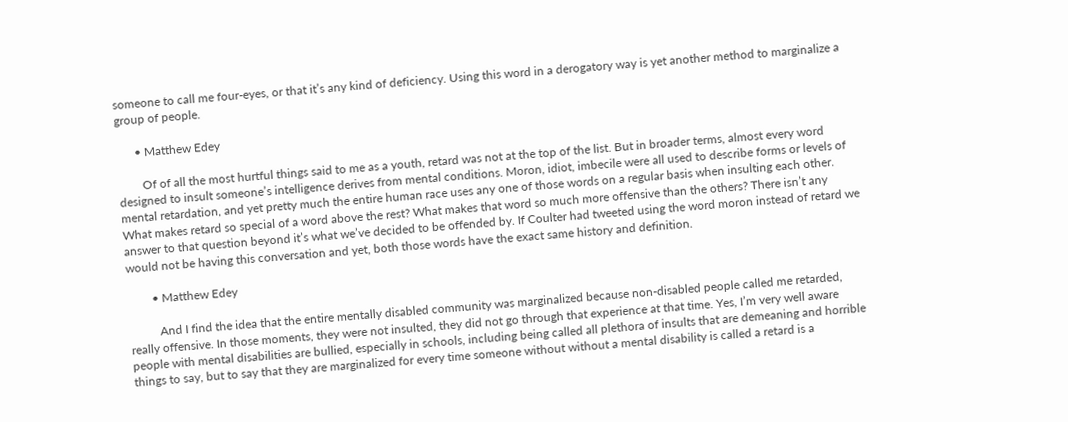someone to call me four-eyes, or that it’s any kind of deficiency. Using this word in a derogatory way is yet another method to marginalize a group of people.

      • Matthew Edey

        Of of all the most hurtful things said to me as a youth, retard was not at the top of the list. But in broader terms, almost every word designed to insult someone’s intelligence derives from mental conditions. Moron, idiot, imbecile were all used to describe forms or levels of mental retardation, and yet pretty much the entire human race uses any one of those words on a regular basis when insulting each other. What makes retard so special of a word above the rest? What makes that word so much more offensive than the others? There isn’t any answer to that question beyond it’s what we’ve decided to be offended by. If Coulter had tweeted using the word moron instead of retard we would not be having this conversation and yet, both those words have the exact same history and definition.

        • Matthew Edey

          And I find the idea that the entire mentally disabled community was marginalized because non-disabled people called me retarded, really offensive. In those moments, they were not insulted, they did not go through that experience at that time. Yes, I’m very well aware people with mental disabilities are bullied, especially in schools, including being called all plethora of insults that are demeaning and horrible things to say, but to say that they are marginalized for every time someone without without a mental disability is called a retard is a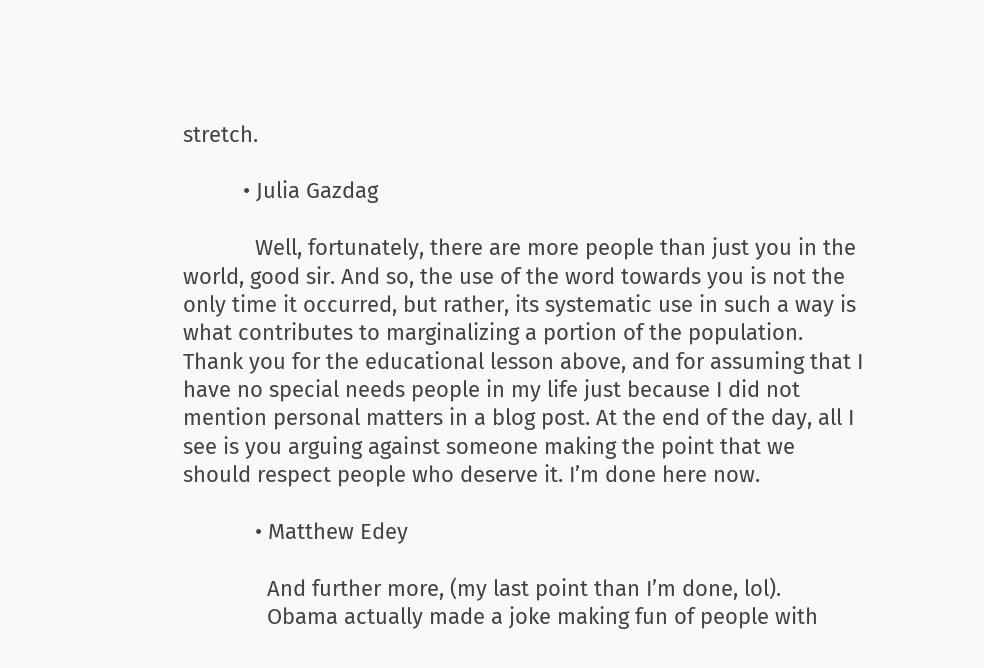stretch.

          • Julia Gazdag

            Well, fortunately, there are more people than just you in the world, good sir. And so, the use of the word towards you is not the only time it occurred, but rather, its systematic use in such a way is what contributes to marginalizing a portion of the population. Thank you for the educational lesson above, and for assuming that I have no special needs people in my life just because I did not mention personal matters in a blog post. At the end of the day, all I see is you arguing against someone making the point that we should respect people who deserve it. I’m done here now.

            • Matthew Edey

              And further more, (my last point than I’m done, lol).
              Obama actually made a joke making fun of people with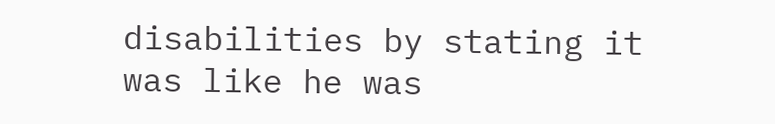disabilities by stating it was like he was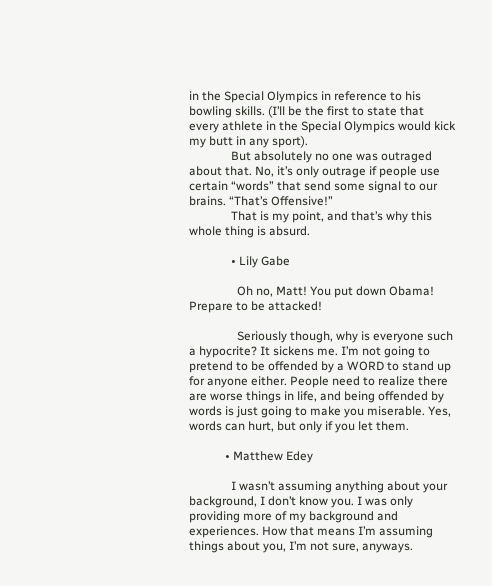in the Special Olympics in reference to his bowling skills. (I’ll be the first to state that every athlete in the Special Olympics would kick my butt in any sport).
              But absolutely no one was outraged about that. No, it’s only outrage if people use certain “words” that send some signal to our brains. “That’s Offensive!”
              That is my point, and that’s why this whole thing is absurd.

              • Lily Gabe

                Oh no, Matt! You put down Obama! Prepare to be attacked!

                Seriously though, why is everyone such a hypocrite? It sickens me. I’m not going to pretend to be offended by a WORD to stand up for anyone either. People need to realize there are worse things in life, and being offended by words is just going to make you miserable. Yes, words can hurt, but only if you let them.

            • Matthew Edey

              I wasn’t assuming anything about your background, I don’t know you. I was only providing more of my background and experiences. How that means I’m assuming things about you, I’m not sure, anyways.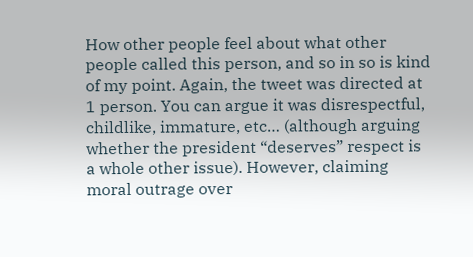How other people feel about what other people called this person, and so in so is kind of my point. Again, the tweet was directed at 1 person. You can argue it was disrespectful, childlike, immature, etc… (although arguing whether the president “deserves” respect is a whole other issue). However, claiming moral outrage over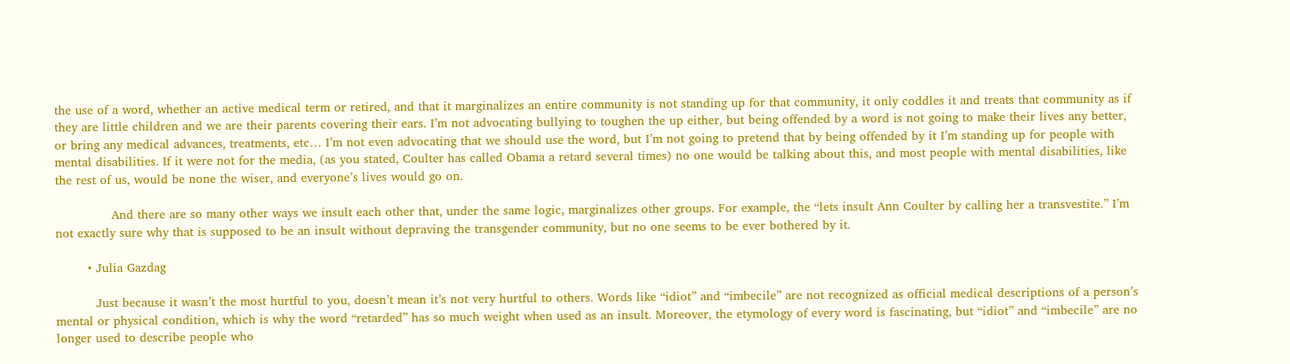the use of a word, whether an active medical term or retired, and that it marginalizes an entire community is not standing up for that community, it only coddles it and treats that community as if they are little children and we are their parents covering their ears. I’m not advocating bullying to toughen the up either, but being offended by a word is not going to make their lives any better, or bring any medical advances, treatments, etc… I’m not even advocating that we should use the word, but I’m not going to pretend that by being offended by it I’m standing up for people with mental disabilities. If it were not for the media, (as you stated, Coulter has called Obama a retard several times) no one would be talking about this, and most people with mental disabilities, like the rest of us, would be none the wiser, and everyone’s lives would go on.

              And there are so many other ways we insult each other that, under the same logic, marginalizes other groups. For example, the “lets insult Ann Coulter by calling her a transvestite.” I’m not exactly sure why that is supposed to be an insult without depraving the transgender community, but no one seems to be ever bothered by it.

        • Julia Gazdag

          Just because it wasn’t the most hurtful to you, doesn’t mean it’s not very hurtful to others. Words like “idiot” and “imbecile” are not recognized as official medical descriptions of a person’s mental or physical condition, which is why the word “retarded” has so much weight when used as an insult. Moreover, the etymology of every word is fascinating, but “idiot” and “imbecile” are no longer used to describe people who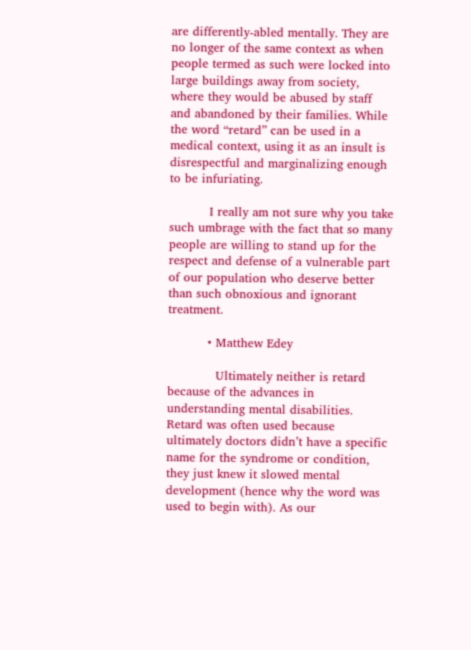are differently-abled mentally. They are no longer of the same context as when people termed as such were locked into large buildings away from society, where they would be abused by staff and abandoned by their families. While the word “retard” can be used in a medical context, using it as an insult is disrespectful and marginalizing enough to be infuriating.

          I really am not sure why you take such umbrage with the fact that so many people are willing to stand up for the respect and defense of a vulnerable part of our population who deserve better than such obnoxious and ignorant treatment.

          • Matthew Edey

            Ultimately neither is retard because of the advances in understanding mental disabilities. Retard was often used because ultimately doctors didn’t have a specific name for the syndrome or condition, they just knew it slowed mental development (hence why the word was used to begin with). As our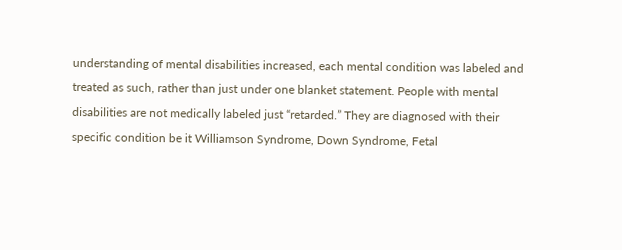understanding of mental disabilities increased, each mental condition was labeled and treated as such, rather than just under one blanket statement. People with mental disabilities are not medically labeled just “retarded.” They are diagnosed with their specific condition be it Williamson Syndrome, Down Syndrome, Fetal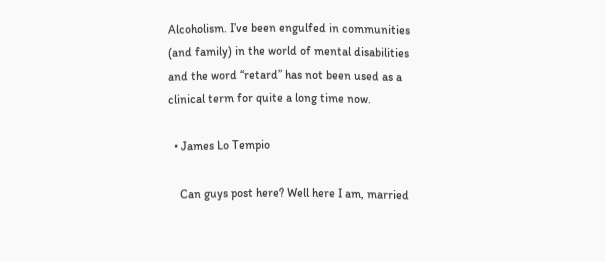Alcoholism. I’ve been engulfed in communities (and family) in the world of mental disabilities and the word “retard” has not been used as a clinical term for quite a long time now.

  • James Lo Tempio

    Can guys post here? Well here I am, married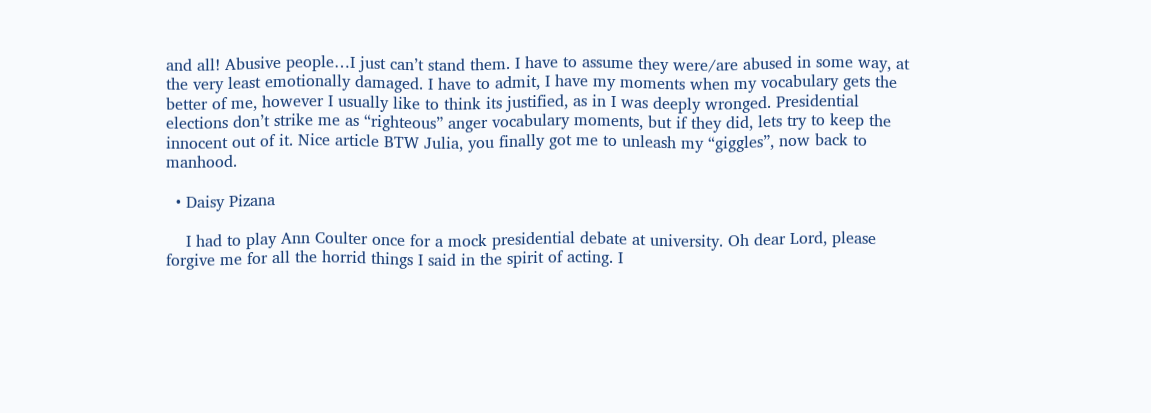and all! Abusive people…I just can’t stand them. I have to assume they were/are abused in some way, at the very least emotionally damaged. I have to admit, I have my moments when my vocabulary gets the better of me, however I usually like to think its justified, as in I was deeply wronged. Presidential elections don’t strike me as “righteous” anger vocabulary moments, but if they did, lets try to keep the innocent out of it. Nice article BTW Julia, you finally got me to unleash my “giggles”, now back to manhood.

  • Daisy Pizana

    I had to play Ann Coulter once for a mock presidential debate at university. Oh dear Lord, please forgive me for all the horrid things I said in the spirit of acting. I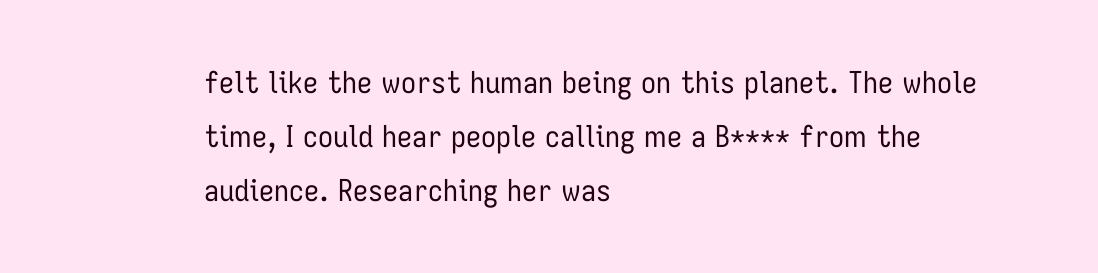felt like the worst human being on this planet. The whole time, I could hear people calling me a B**** from the audience. Researching her was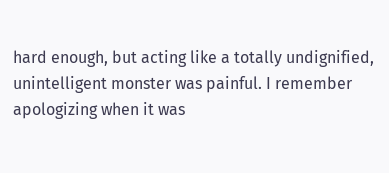hard enough, but acting like a totally undignified, unintelligent monster was painful. I remember apologizing when it was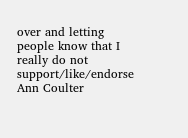over and letting people know that I really do not support/like/endorse Ann Coulter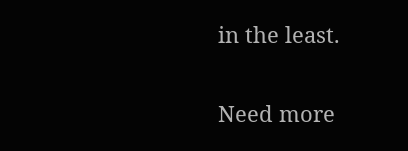in the least.

Need more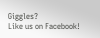Giggles?
Like us on Facebook!